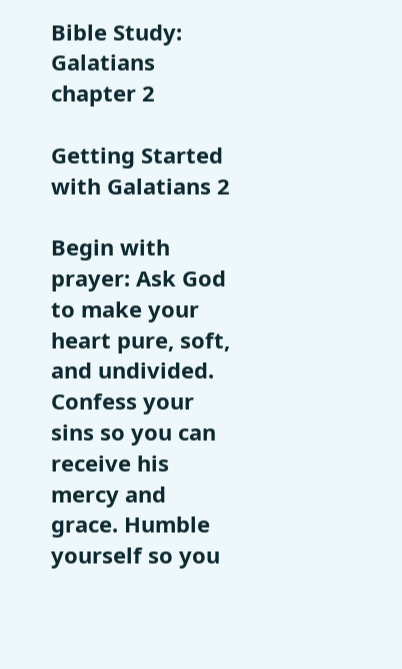Bible Study: Galatians chapter 2

Getting Started with Galatians 2

Begin with prayer: Ask God to make your heart pure, soft, and undivided. Confess your sins so you can receive his mercy and grace. Humble yourself so you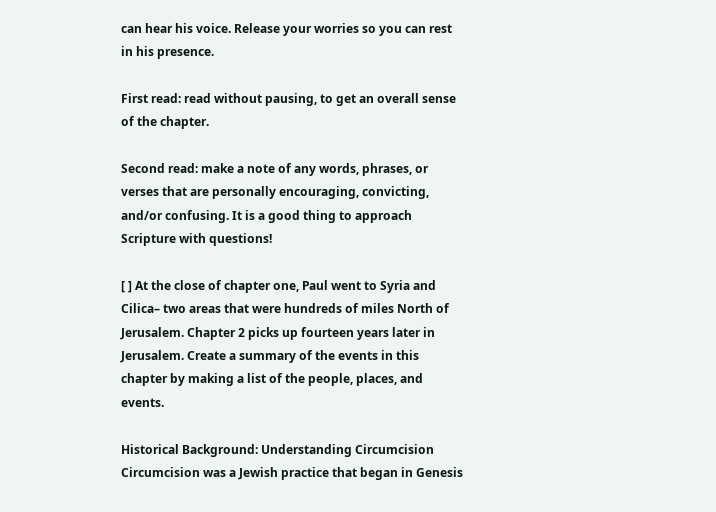can hear his voice. Release your worries so you can rest in his presence.

First read: read without pausing, to get an overall sense of the chapter.

Second read: make a note of any words, phrases, or verses that are personally encouraging, convicting, and/or confusing. It is a good thing to approach Scripture with questions!

[ ] At the close of chapter one, Paul went to Syria and Cilica– two areas that were hundreds of miles North of Jerusalem. Chapter 2 picks up fourteen years later in Jerusalem. Create a summary of the events in this chapter by making a list of the people, places, and events.

Historical Background: Understanding Circumcision
Circumcision was a Jewish practice that began in Genesis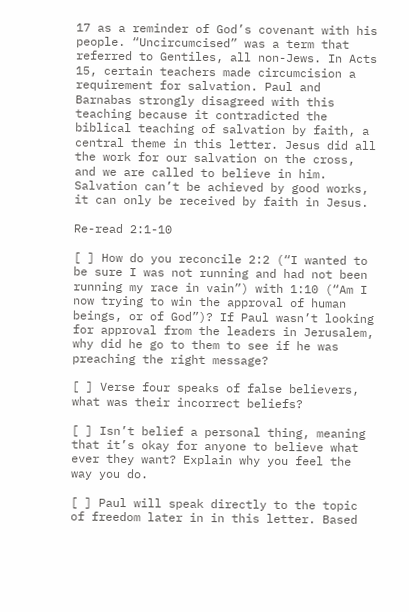17 as a reminder of God’s covenant with his people. “Uncircumcised” was a term that referred to Gentiles, all non-Jews. In Acts 15, certain teachers made circumcision a requirement for salvation. Paul and Barnabas strongly disagreed with this teaching because it contradicted the biblical teaching of salvation by faith, a central theme in this letter. Jesus did all the work for our salvation on the cross, and we are called to believe in him. Salvation can’t be achieved by good works, it can only be received by faith in Jesus.

Re-read 2:1-10

[ ] How do you reconcile 2:2 (“I wanted to be sure I was not running and had not been running my race in vain”) with 1:10 (“Am I now trying to win the approval of human beings, or of God”)? If Paul wasn’t looking for approval from the leaders in Jerusalem, why did he go to them to see if he was preaching the right message?

[ ] Verse four speaks of false believers, what was their incorrect beliefs?

[ ] Isn’t belief a personal thing, meaning that it’s okay for anyone to believe what ever they want? Explain why you feel the way you do.

[ ] Paul will speak directly to the topic of freedom later in in this letter. Based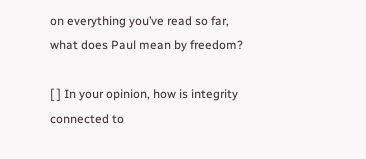on everything you’ve read so far, what does Paul mean by freedom?

[ ] In your opinion, how is integrity connected to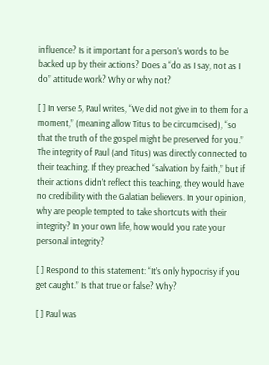influence? Is it important for a person’s words to be backed up by their actions? Does a “do as I say, not as I do” attitude work? Why or why not?

[ ] In verse 5, Paul writes, “We did not give in to them for a moment,” (meaning allow Titus to be circumcised), “so that the truth of the gospel might be preserved for you.” The integrity of Paul (and Titus) was directly connected to their teaching. If they preached “salvation by faith,” but if their actions didn’t reflect this teaching, they would have no credibility with the Galatian believers. In your opinion, why are people tempted to take shortcuts with their integrity? In your own life, how would you rate your personal integrity?

[ ] Respond to this statement: “It’s only hypocrisy if you get caught.” Is that true or false? Why?

[ ] Paul was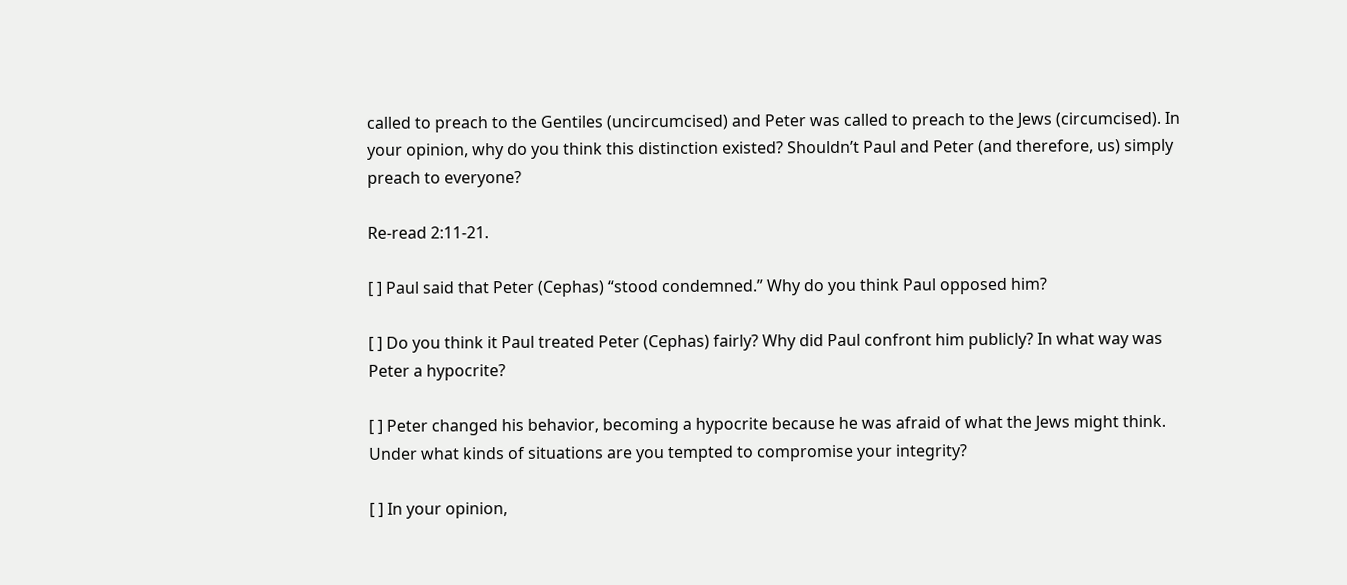called to preach to the Gentiles (uncircumcised) and Peter was called to preach to the Jews (circumcised). In your opinion, why do you think this distinction existed? Shouldn’t Paul and Peter (and therefore, us) simply preach to everyone?

Re-read 2:11-21.

[ ] Paul said that Peter (Cephas) “stood condemned.” Why do you think Paul opposed him?

[ ] Do you think it Paul treated Peter (Cephas) fairly? Why did Paul confront him publicly? In what way was Peter a hypocrite?

[ ] Peter changed his behavior, becoming a hypocrite because he was afraid of what the Jews might think. Under what kinds of situations are you tempted to compromise your integrity?

[ ] In your opinion,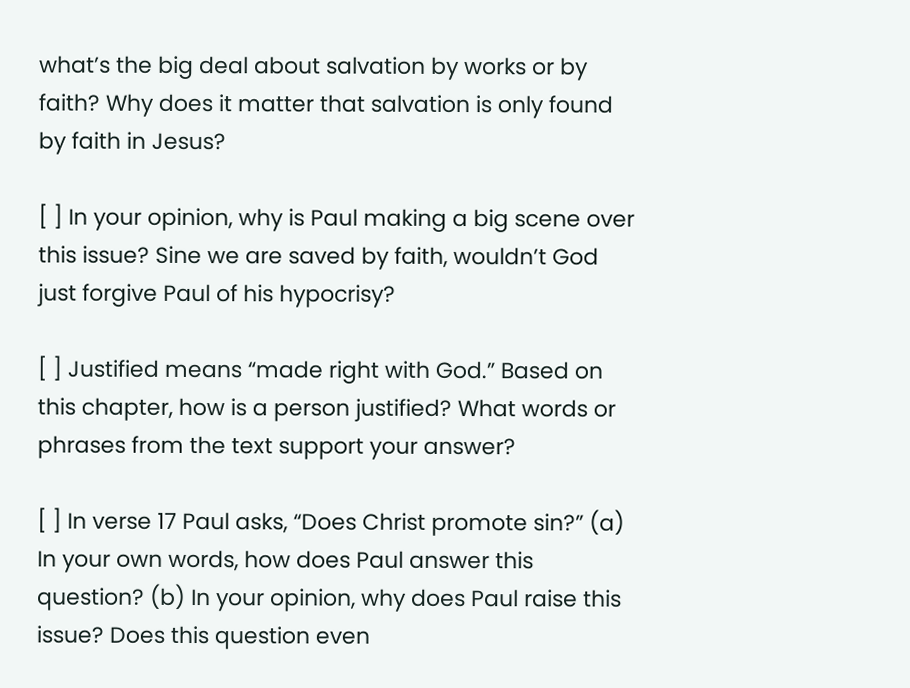what’s the big deal about salvation by works or by faith? Why does it matter that salvation is only found by faith in Jesus?

[ ] In your opinion, why is Paul making a big scene over this issue? Sine we are saved by faith, wouldn’t God just forgive Paul of his hypocrisy?

[ ] Justified means “made right with God.” Based on this chapter, how is a person justified? What words or phrases from the text support your answer?

[ ] In verse 17 Paul asks, “Does Christ promote sin?” (a) In your own words, how does Paul answer this question? (b) In your opinion, why does Paul raise this issue? Does this question even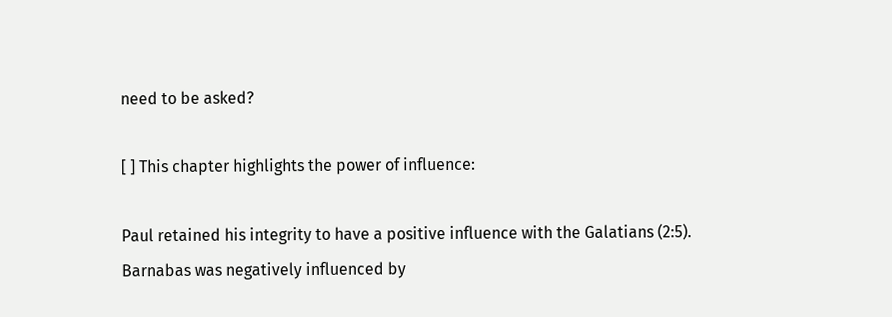need to be asked?

[ ] This chapter highlights the power of influence:

Paul retained his integrity to have a positive influence with the Galatians (2:5).
Barnabas was negatively influenced by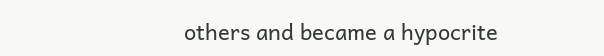others and became a hypocrite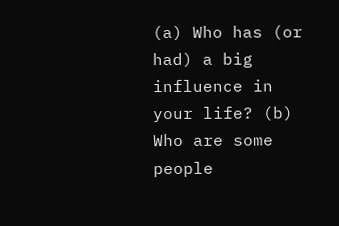(a) Who has (or had) a big influence in your life? (b) Who are some people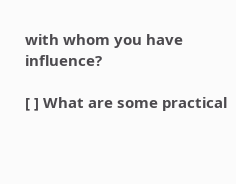with whom you have influence?

[ ] What are some practical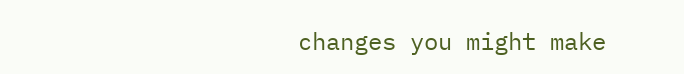changes you might make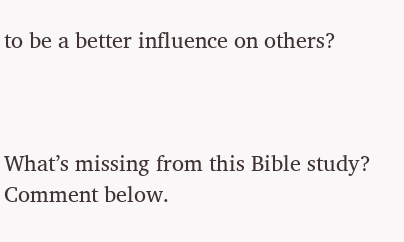to be a better influence on others?



What’s missing from this Bible study? Comment below.